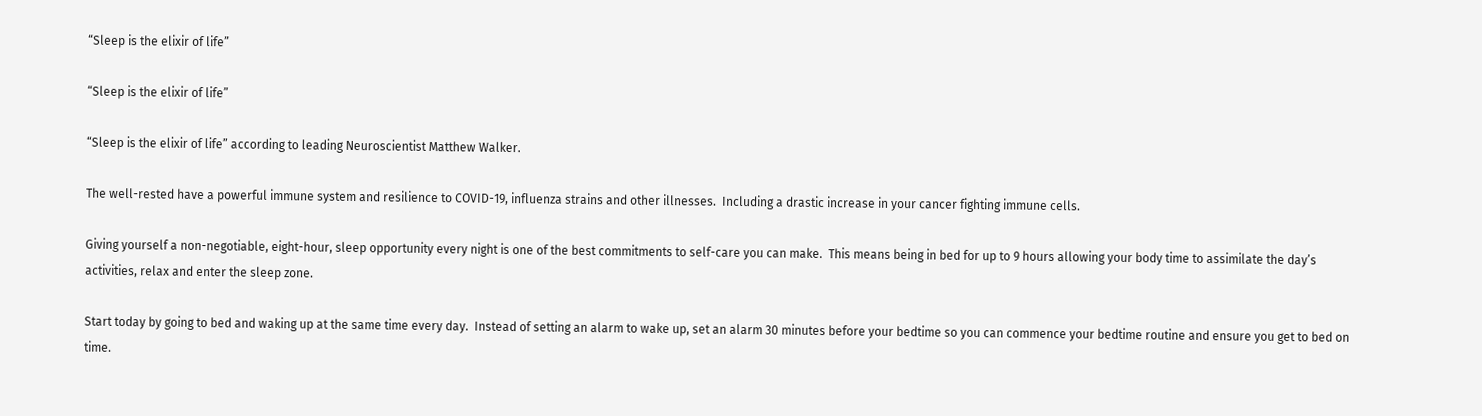“Sleep is the elixir of life”

“Sleep is the elixir of life”

“Sleep is the elixir of life” according to leading Neuroscientist Matthew Walker.

The well-rested have a powerful immune system and resilience to COVID-19, influenza strains and other illnesses.  Including a drastic increase in your cancer fighting immune cells.

Giving yourself a non-negotiable, eight-hour, sleep opportunity every night is one of the best commitments to self-care you can make.  This means being in bed for up to 9 hours allowing your body time to assimilate the day’s activities, relax and enter the sleep zone.

Start today by going to bed and waking up at the same time every day.  Instead of setting an alarm to wake up, set an alarm 30 minutes before your bedtime so you can commence your bedtime routine and ensure you get to bed on time.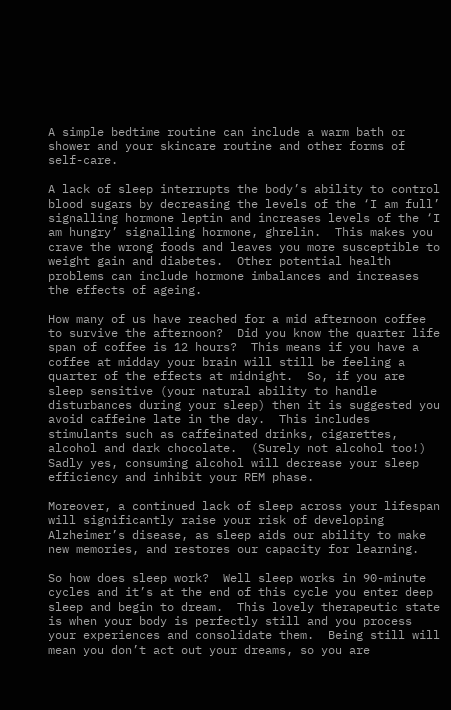A simple bedtime routine can include a warm bath or shower and your skincare routine and other forms of self-care.

A lack of sleep interrupts the body’s ability to control blood sugars by decreasing the levels of the ‘I am full’ signalling hormone leptin and increases levels of the ‘I am hungry’ signalling hormone, ghrelin.  This makes you crave the wrong foods and leaves you more susceptible to weight gain and diabetes.  Other potential health problems can include hormone imbalances and increases the effects of ageing.

How many of us have reached for a mid afternoon coffee to survive the afternoon?  Did you know the quarter life span of coffee is 12 hours?  This means if you have a coffee at midday your brain will still be feeling a quarter of the effects at midnight.  So, if you are sleep sensitive (your natural ability to handle disturbances during your sleep) then it is suggested you avoid caffeine late in the day.  This includes stimulants such as caffeinated drinks, cigarettes, alcohol and dark chocolate.  (Surely not alcohol too!)  Sadly yes, consuming alcohol will decrease your sleep efficiency and inhibit your REM phase.

Moreover, a continued lack of sleep across your lifespan will significantly raise your risk of developing Alzheimer’s disease, as sleep aids our ability to make new memories, and restores our capacity for learning.

So how does sleep work?  Well sleep works in 90-minute cycles and it’s at the end of this cycle you enter deep sleep and begin to dream.  This lovely therapeutic state is when your body is perfectly still and you process your experiences and consolidate them.  Being still will mean you don’t act out your dreams, so you are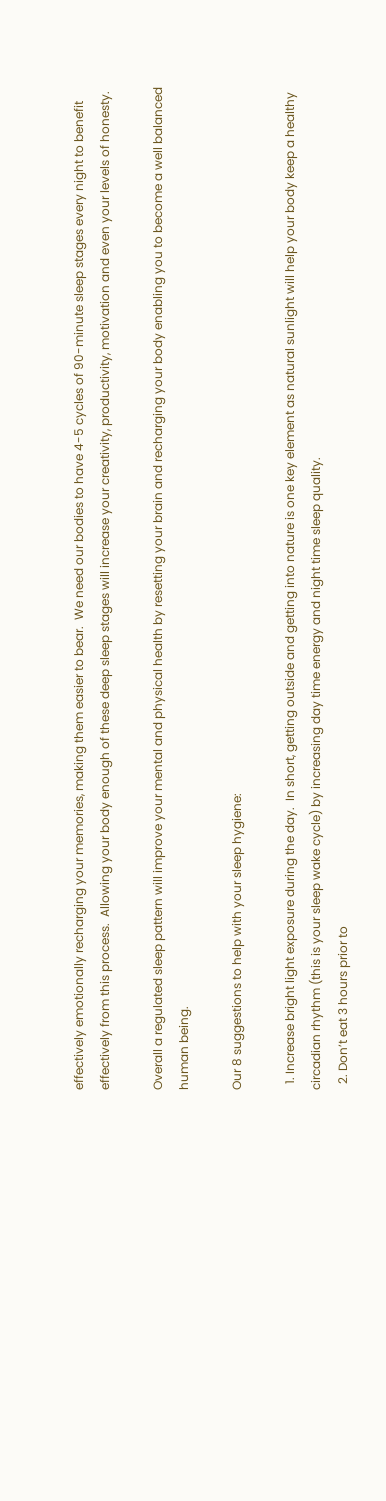effectively emotionally recharging your memories, making them easier to bear.  We need our bodies to have 4-5 cycles of 90-minute sleep stages every night to benefit effectively from this process.  Allowing your body enough of these deep sleep stages will increase your creativity, productivity, motivation and even your levels of honesty.

Overall a regulated sleep pattern will improve your mental and physical health by resetting your brain and recharging your body enabling you to become a well balanced human being.

Our 8 suggestions to help with your sleep hygiene:

  1. Increase bright light exposure during the day.  In short, getting outside and getting into nature is one key element as natural sunlight will help your body keep a healthy circadian rhythm (this is your sleep wake cycle) by increasing day time energy and night time sleep quality.
  2. Don’t eat 3 hours prior to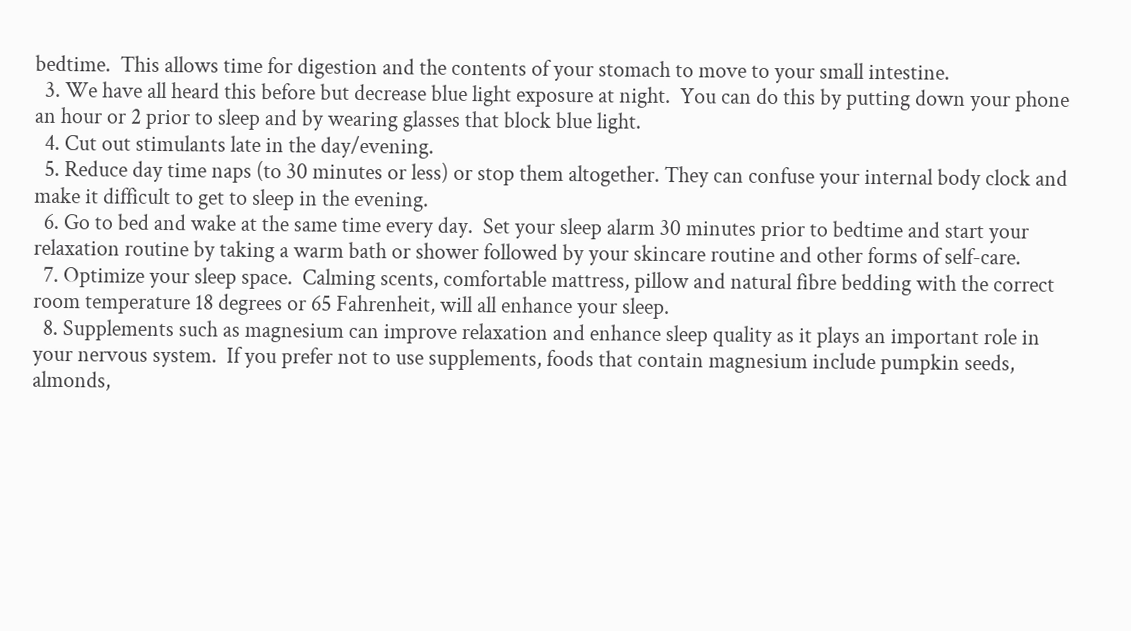bedtime.  This allows time for digestion and the contents of your stomach to move to your small intestine.
  3. We have all heard this before but decrease blue light exposure at night.  You can do this by putting down your phone an hour or 2 prior to sleep and by wearing glasses that block blue light.
  4. Cut out stimulants late in the day/evening.
  5. Reduce day time naps (to 30 minutes or less) or stop them altogether. They can confuse your internal body clock and make it difficult to get to sleep in the evening.
  6. Go to bed and wake at the same time every day.  Set your sleep alarm 30 minutes prior to bedtime and start your relaxation routine by taking a warm bath or shower followed by your skincare routine and other forms of self-care.
  7. Optimize your sleep space.  Calming scents, comfortable mattress, pillow and natural fibre bedding with the correct room temperature 18 degrees or 65 Fahrenheit, will all enhance your sleep.
  8. Supplements such as magnesium can improve relaxation and enhance sleep quality as it plays an important role in your nervous system.  If you prefer not to use supplements, foods that contain magnesium include pumpkin seeds, almonds,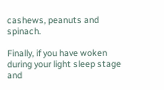cashews, peanuts and spinach.

Finally, if you have woken during your light sleep stage and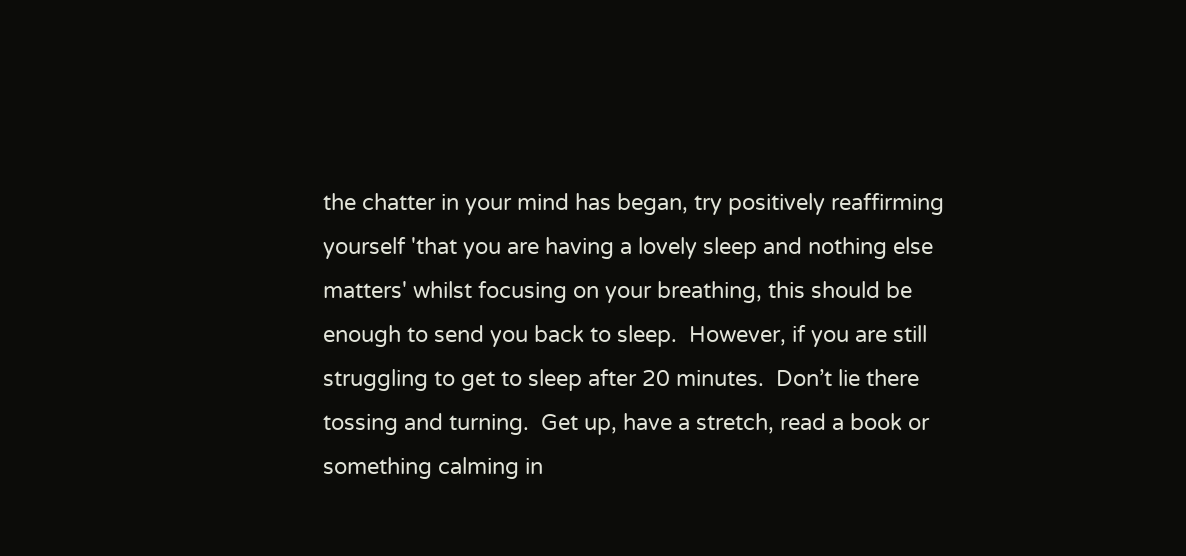the chatter in your mind has began, try positively reaffirming yourself 'that you are having a lovely sleep and nothing else matters' whilst focusing on your breathing, this should be enough to send you back to sleep.  However, if you are still struggling to get to sleep after 20 minutes.  Don’t lie there tossing and turning.  Get up, have a stretch, read a book or something calming in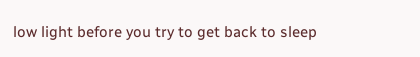low light before you try to get back to sleep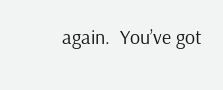again.  You’ve got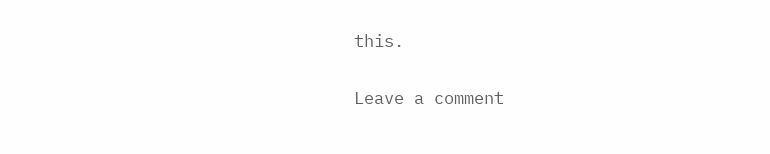this.

Leave a comment